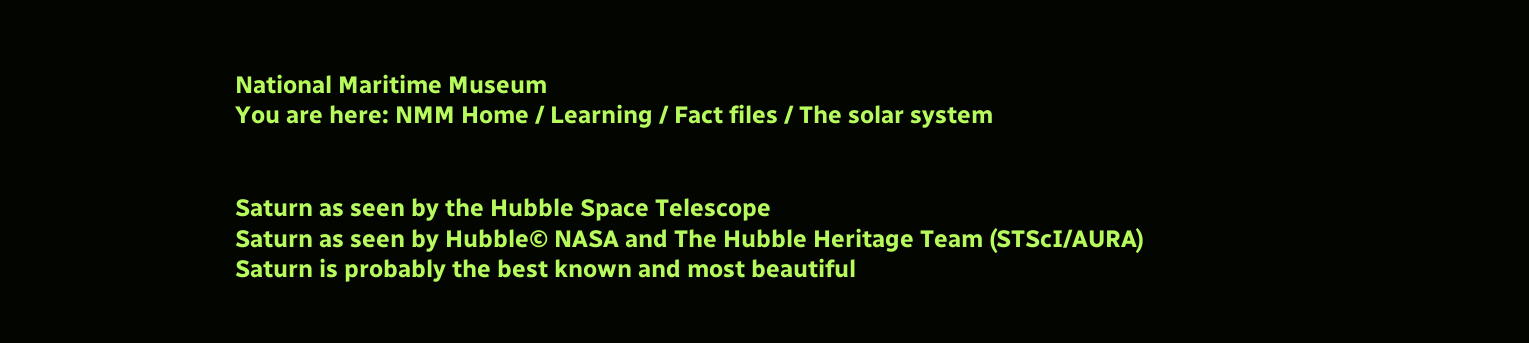National Maritime Museum
You are here: NMM Home / Learning / Fact files / The solar system


Saturn as seen by the Hubble Space Telescope
Saturn as seen by Hubble© NASA and The Hubble Heritage Team (STScI/AURA)
Saturn is probably the best known and most beautiful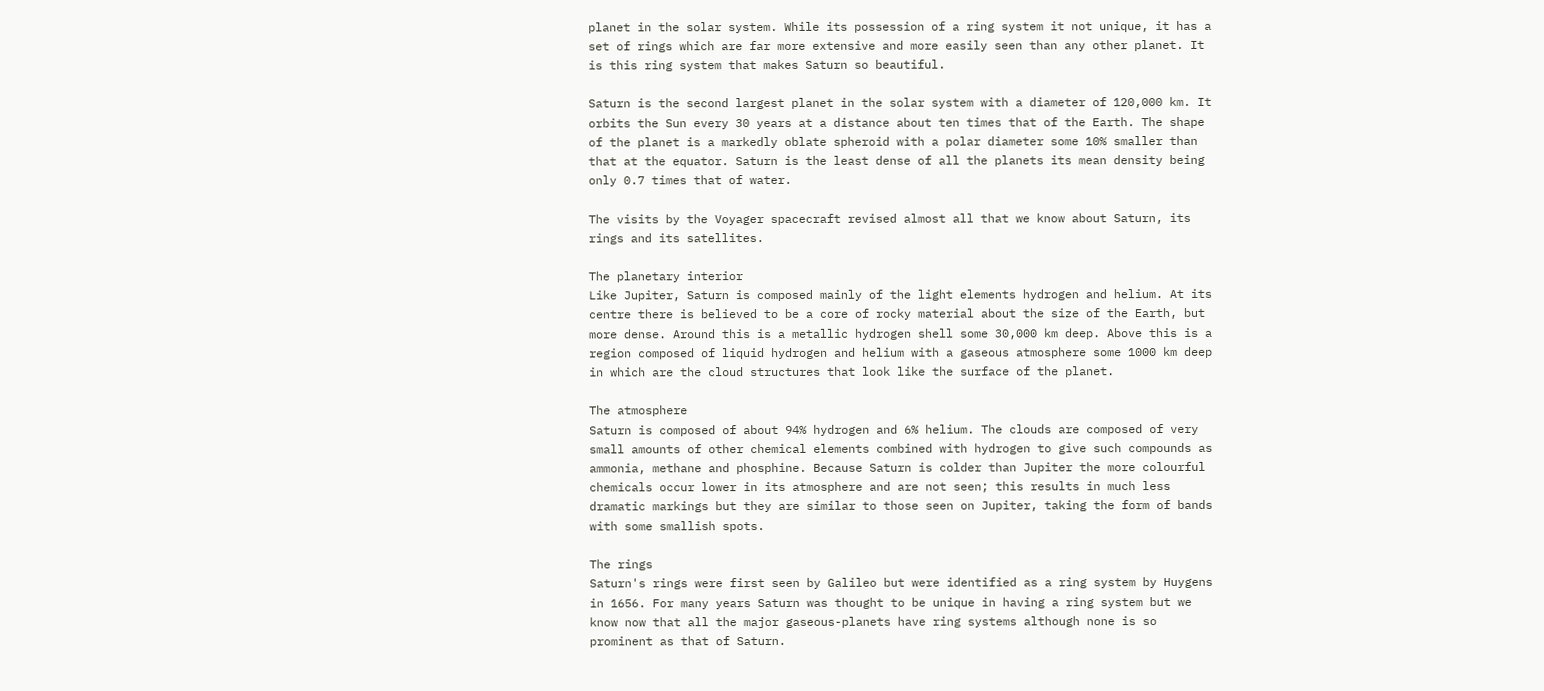planet in the solar system. While its possession of a ring system it not unique, it has a set of rings which are far more extensive and more easily seen than any other planet. It is this ring system that makes Saturn so beautiful.

Saturn is the second largest planet in the solar system with a diameter of 120,000 km. It orbits the Sun every 30 years at a distance about ten times that of the Earth. The shape of the planet is a markedly oblate spheroid with a polar diameter some 10% smaller than that at the equator. Saturn is the least dense of all the planets its mean density being only 0.7 times that of water.

The visits by the Voyager spacecraft revised almost all that we know about Saturn, its rings and its satellites.

The planetary interior
Like Jupiter, Saturn is composed mainly of the light elements hydrogen and helium. At its centre there is believed to be a core of rocky material about the size of the Earth, but more dense. Around this is a metallic hydrogen shell some 30,000 km deep. Above this is a region composed of liquid hydrogen and helium with a gaseous atmosphere some 1000 km deep in which are the cloud structures that look like the surface of the planet.

The atmosphere
Saturn is composed of about 94% hydrogen and 6% helium. The clouds are composed of very small amounts of other chemical elements combined with hydrogen to give such compounds as ammonia, methane and phosphine. Because Saturn is colder than Jupiter the more colourful chemicals occur lower in its atmosphere and are not seen; this results in much less dramatic markings but they are similar to those seen on Jupiter, taking the form of bands with some smallish spots.

The rings
Saturn's rings were first seen by Galileo but were identified as a ring system by Huygens in 1656. For many years Saturn was thought to be unique in having a ring system but we know now that all the major gaseous-planets have ring systems although none is so prominent as that of Saturn.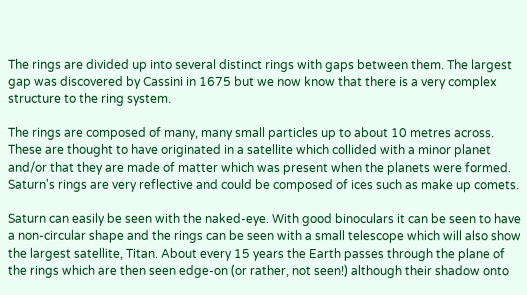The rings are divided up into several distinct rings with gaps between them. The largest gap was discovered by Cassini in 1675 but we now know that there is a very complex structure to the ring system.

The rings are composed of many, many small particles up to about 10 metres across. These are thought to have originated in a satellite which collided with a minor planet and/or that they are made of matter which was present when the planets were formed. Saturn's rings are very reflective and could be composed of ices such as make up comets.

Saturn can easily be seen with the naked-eye. With good binoculars it can be seen to have a non-circular shape and the rings can be seen with a small telescope which will also show the largest satellite, Titan. About every 15 years the Earth passes through the plane of the rings which are then seen edge-on (or rather, not seen!) although their shadow onto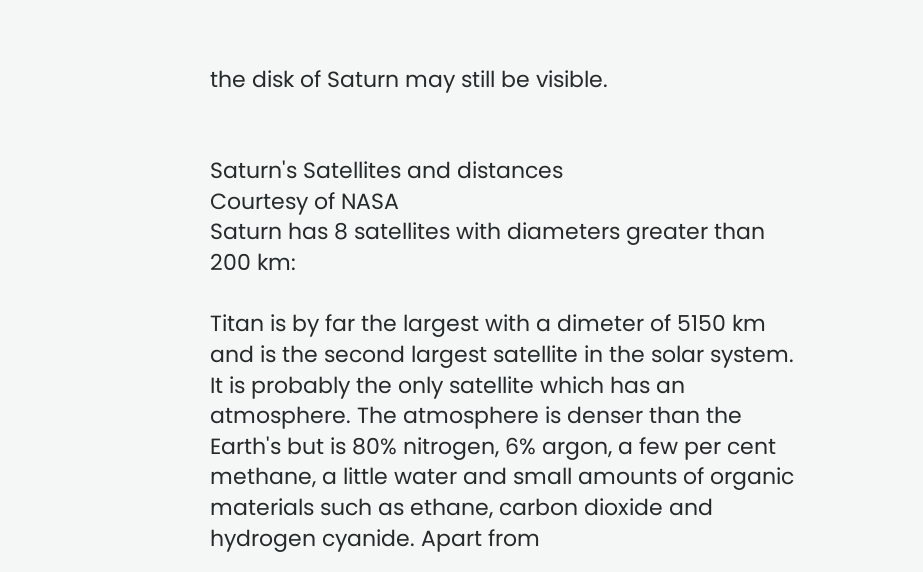the disk of Saturn may still be visible.


Saturn's Satellites and distances
Courtesy of NASA
Saturn has 8 satellites with diameters greater than 200 km:

Titan is by far the largest with a dimeter of 5150 km and is the second largest satellite in the solar system. It is probably the only satellite which has an atmosphere. The atmosphere is denser than the Earth's but is 80% nitrogen, 6% argon, a few per cent methane, a little water and small amounts of organic materials such as ethane, carbon dioxide and hydrogen cyanide. Apart from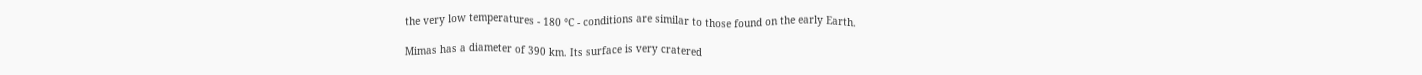the very low temperatures - 180 °C - conditions are similar to those found on the early Earth.

Mimas has a diameter of 390 km. Its surface is very cratered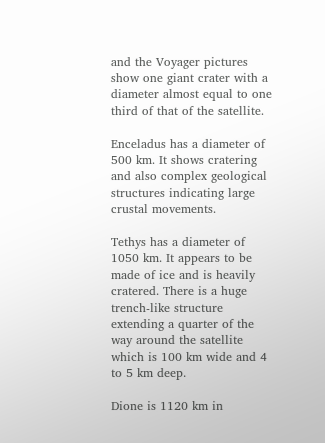and the Voyager pictures show one giant crater with a diameter almost equal to one third of that of the satellite.

Enceladus has a diameter of 500 km. It shows cratering and also complex geological structures indicating large crustal movements.

Tethys has a diameter of 1050 km. It appears to be made of ice and is heavily cratered. There is a huge trench-like structure extending a quarter of the way around the satellite which is 100 km wide and 4 to 5 km deep.

Dione is 1120 km in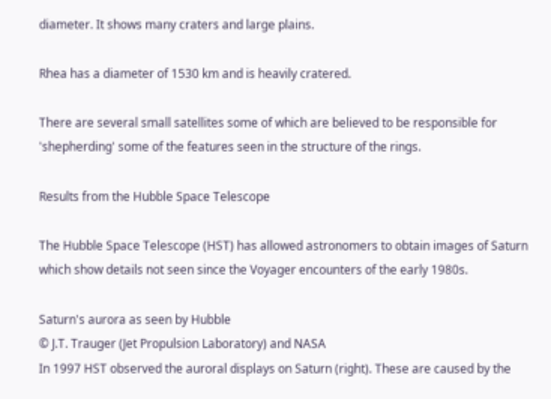diameter. It shows many craters and large plains.

Rhea has a diameter of 1530 km and is heavily cratered.

There are several small satellites some of which are believed to be responsible for 'shepherding' some of the features seen in the structure of the rings.

Results from the Hubble Space Telescope

The Hubble Space Telescope (HST) has allowed astronomers to obtain images of Saturn which show details not seen since the Voyager encounters of the early 1980s.

Saturn's aurora as seen by Hubble
© J.T. Trauger (Jet Propulsion Laboratory) and NASA
In 1997 HST observed the auroral displays on Saturn (right). These are caused by the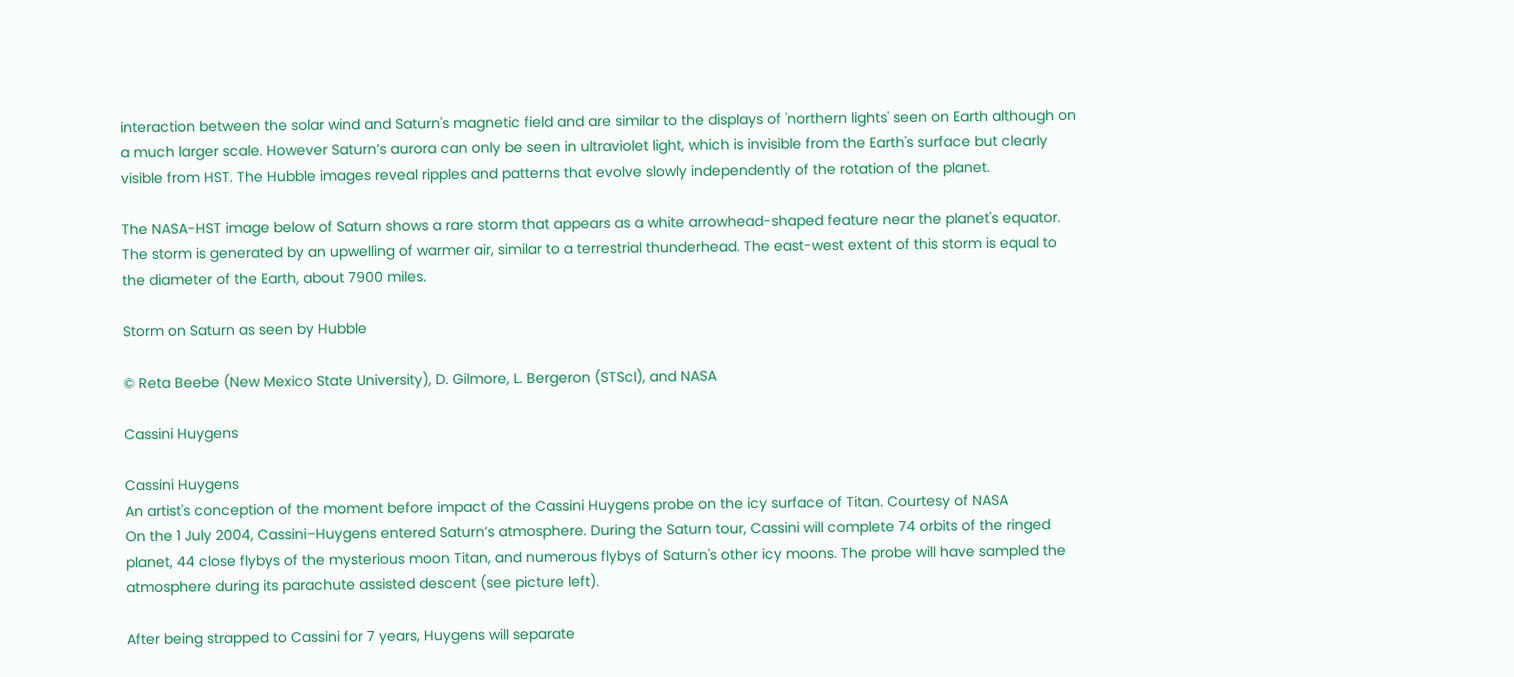interaction between the solar wind and Saturn's magnetic field and are similar to the displays of 'northern lights' seen on Earth although on a much larger scale. However Saturn’s aurora can only be seen in ultraviolet light, which is invisible from the Earth's surface but clearly visible from HST. The Hubble images reveal ripples and patterns that evolve slowly independently of the rotation of the planet.

The NASA-HST image below of Saturn shows a rare storm that appears as a white arrowhead-shaped feature near the planet's equator. The storm is generated by an upwelling of warmer air, similar to a terrestrial thunderhead. The east-west extent of this storm is equal to the diameter of the Earth, about 7900 miles.

Storm on Saturn as seen by Hubble

© Reta Beebe (New Mexico State University), D. Gilmore, L. Bergeron (STScI), and NASA

Cassini Huygens

Cassini Huygens
An artist's conception of the moment before impact of the Cassini Huygens probe on the icy surface of Titan. Courtesy of NASA
On the 1 July 2004, Cassini–Huygens entered Saturn’s atmosphere. During the Saturn tour, Cassini will complete 74 orbits of the ringed planet, 44 close flybys of the mysterious moon Titan, and numerous flybys of Saturn's other icy moons. The probe will have sampled the atmosphere during its parachute assisted descent (see picture left).

After being strapped to Cassini for 7 years, Huygens will separate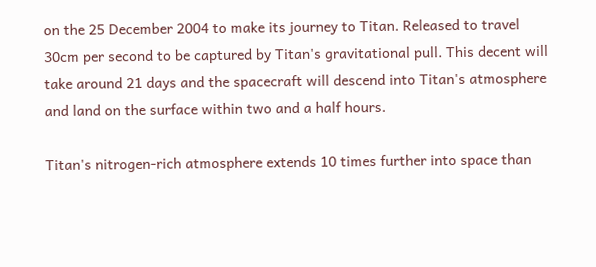on the 25 December 2004 to make its journey to Titan. Released to travel 30cm per second to be captured by Titan's gravitational pull. This decent will take around 21 days and the spacecraft will descend into Titan's atmosphere and land on the surface within two and a half hours.

Titan's nitrogen-rich atmosphere extends 10 times further into space than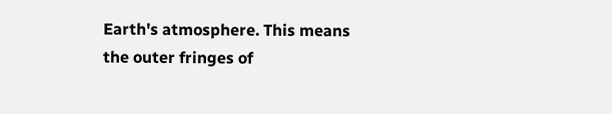Earth's atmosphere. This means the outer fringes of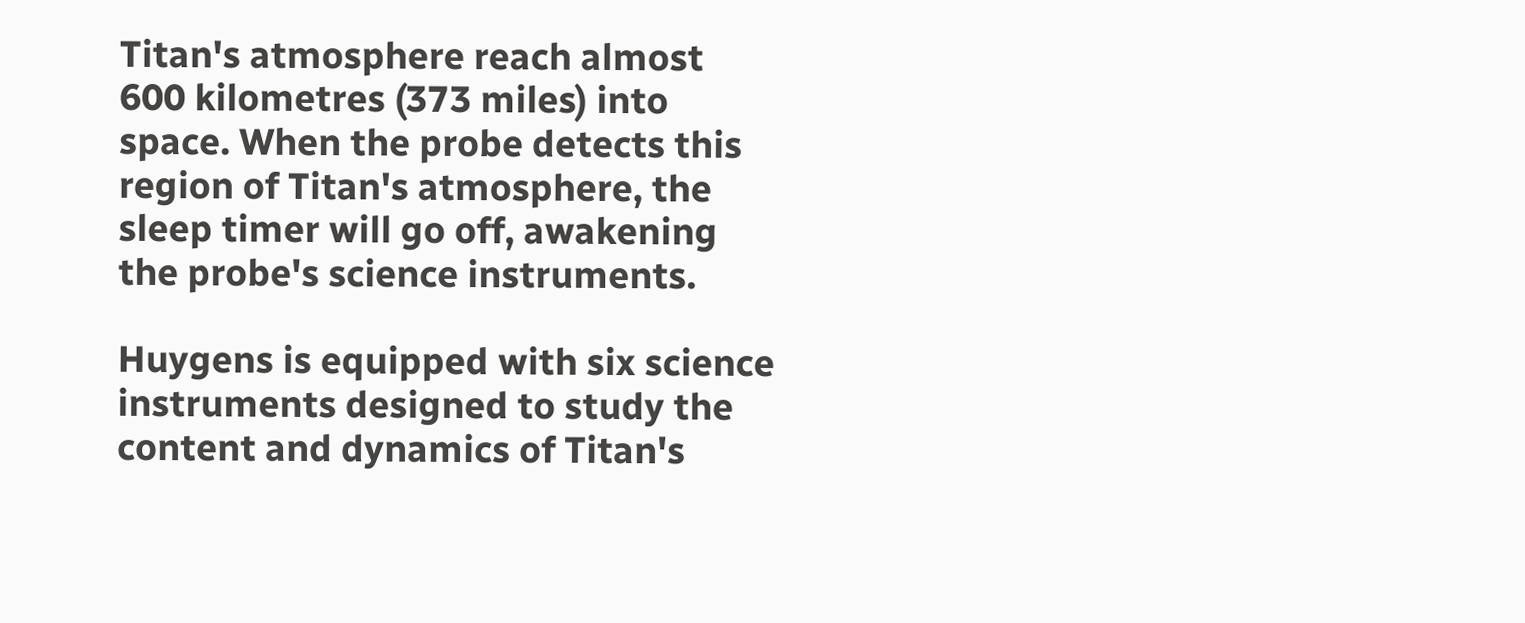Titan's atmosphere reach almost 600 kilometres (373 miles) into space. When the probe detects this region of Titan's atmosphere, the sleep timer will go off, awakening the probe's science instruments.

Huygens is equipped with six science instruments designed to study the content and dynamics of Titan's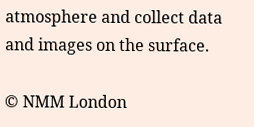atmosphere and collect data and images on the surface.

© NMM London